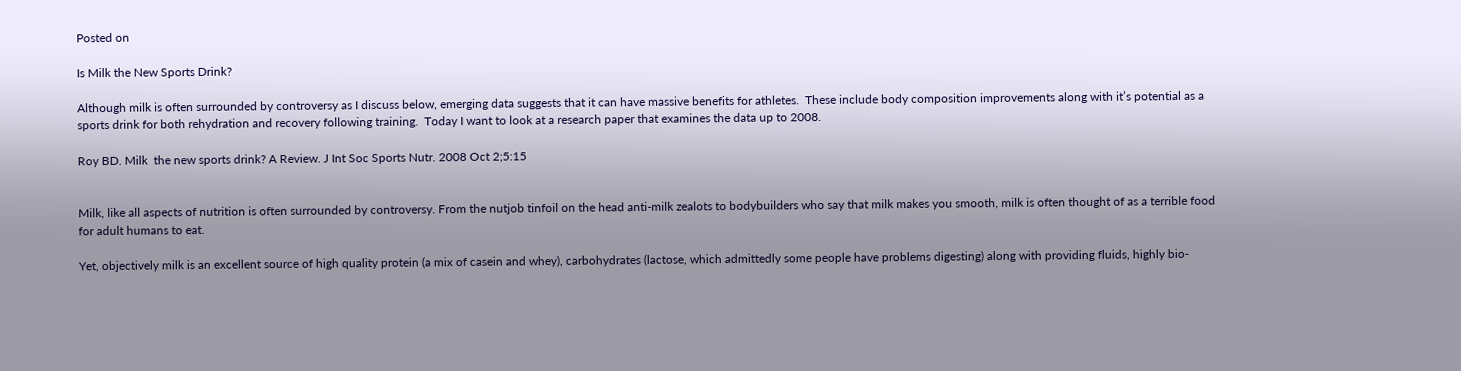Posted on

Is Milk the New Sports Drink?

Although milk is often surrounded by controversy as I discuss below, emerging data suggests that it can have massive benefits for athletes.  These include body composition improvements along with it’s potential as a sports drink for both rehydration and recovery following training.  Today I want to look at a research paper that examines the data up to 2008.

Roy BD. Milk  the new sports drink? A Review. J Int Soc Sports Nutr. 2008 Oct 2;5:15


Milk, like all aspects of nutrition is often surrounded by controversy. From the nutjob tinfoil on the head anti-milk zealots to bodybuilders who say that milk makes you smooth, milk is often thought of as a terrible food for adult humans to eat.

Yet, objectively milk is an excellent source of high quality protein (a mix of casein and whey), carbohydrates (lactose, which admittedly some people have problems digesting) along with providing fluids, highly bio-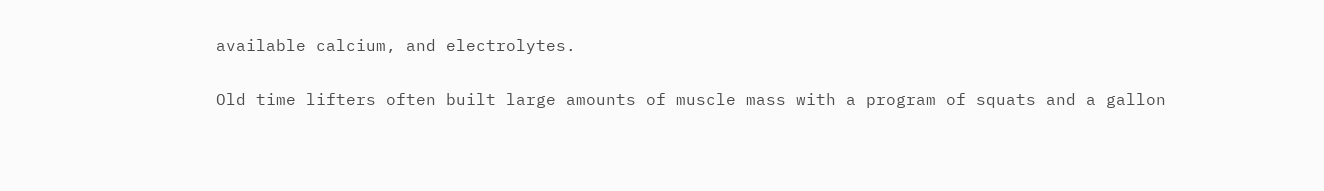available calcium, and electrolytes.

Old time lifters often built large amounts of muscle mass with a program of squats and a gallon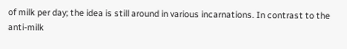of milk per day; the idea is still around in various incarnations. In contrast to the anti-milk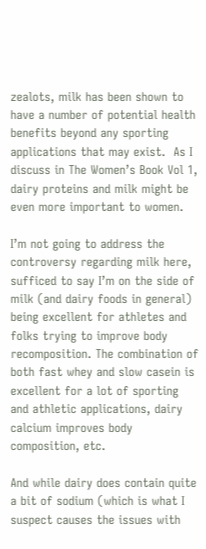zealots, milk has been shown to have a number of potential health benefits beyond any sporting applications that may exist.  As I discuss in The Women’s Book Vol 1, dairy proteins and milk might be even more important to women.

I’m not going to address the controversy regarding milk here, sufficed to say I’m on the side of milk (and dairy foods in general) being excellent for athletes and folks trying to improve body recomposition. The combination of both fast whey and slow casein is excellent for a lot of sporting and athletic applications, dairy calcium improves body composition, etc.

And while dairy does contain quite a bit of sodium (which is what I suspect causes the issues with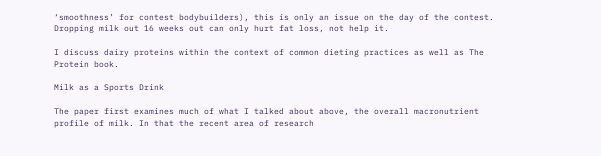‘smoothness’ for contest bodybuilders), this is only an issue on the day of the contest. Dropping milk out 16 weeks out can only hurt fat loss, not help it.

I discuss dairy proteins within the context of common dieting practices as well as The Protein book.

Milk as a Sports Drink

The paper first examines much of what I talked about above, the overall macronutrient profile of milk. In that the recent area of research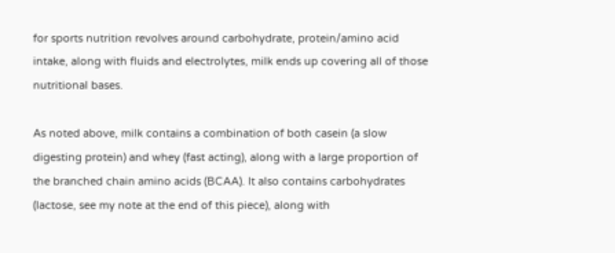for sports nutrition revolves around carbohydrate, protein/amino acid intake, along with fluids and electrolytes, milk ends up covering all of those nutritional bases.

As noted above, milk contains a combination of both casein (a slow digesting protein) and whey (fast acting), along with a large proportion of the branched chain amino acids (BCAA). It also contains carbohydrates (lactose, see my note at the end of this piece), along with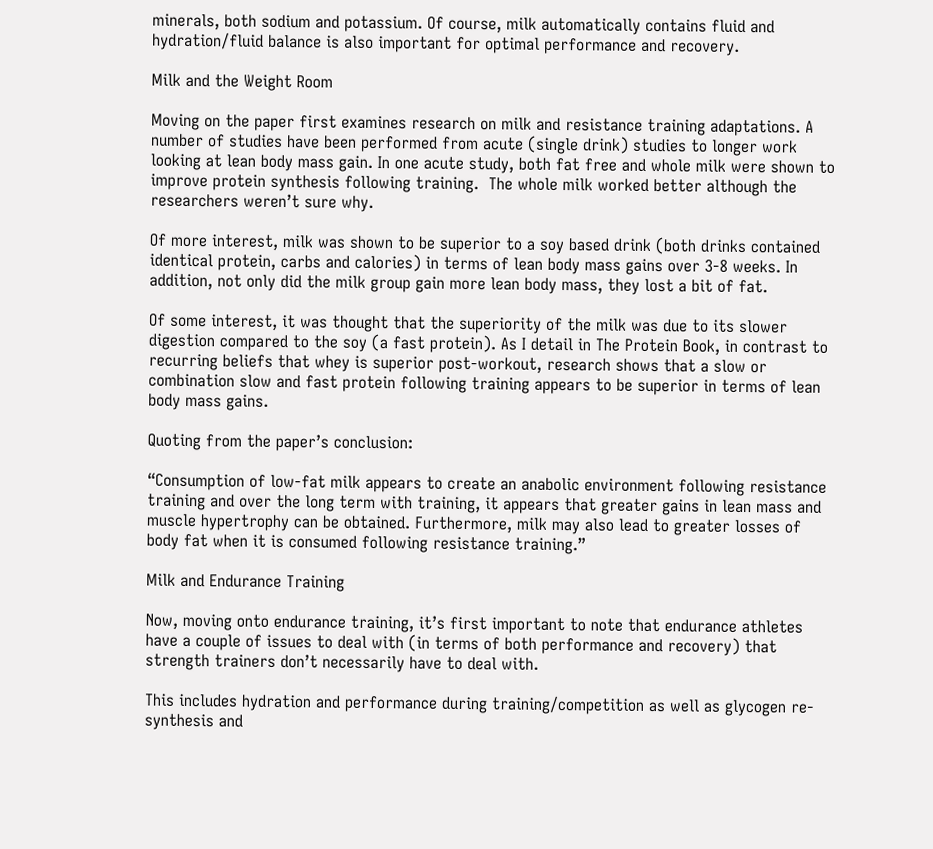minerals, both sodium and potassium. Of course, milk automatically contains fluid and hydration/fluid balance is also important for optimal performance and recovery.

Milk and the Weight Room

Moving on the paper first examines research on milk and resistance training adaptations. A number of studies have been performed from acute (single drink) studies to longer work looking at lean body mass gain. In one acute study, both fat free and whole milk were shown to improve protein synthesis following training.  The whole milk worked better although the researchers weren’t sure why.

Of more interest, milk was shown to be superior to a soy based drink (both drinks contained identical protein, carbs and calories) in terms of lean body mass gains over 3-8 weeks. In addition, not only did the milk group gain more lean body mass, they lost a bit of fat.

Of some interest, it was thought that the superiority of the milk was due to its slower digestion compared to the soy (a fast protein). As I detail in The Protein Book, in contrast to recurring beliefs that whey is superior post-workout, research shows that a slow or combination slow and fast protein following training appears to be superior in terms of lean body mass gains.

Quoting from the paper’s conclusion:

“Consumption of low-fat milk appears to create an anabolic environment following resistance training and over the long term with training, it appears that greater gains in lean mass and muscle hypertrophy can be obtained. Furthermore, milk may also lead to greater losses of body fat when it is consumed following resistance training.”

Milk and Endurance Training

Now, moving onto endurance training, it’s first important to note that endurance athletes have a couple of issues to deal with (in terms of both performance and recovery) that strength trainers don’t necessarily have to deal with.

This includes hydration and performance during training/competition as well as glycogen re-synthesis and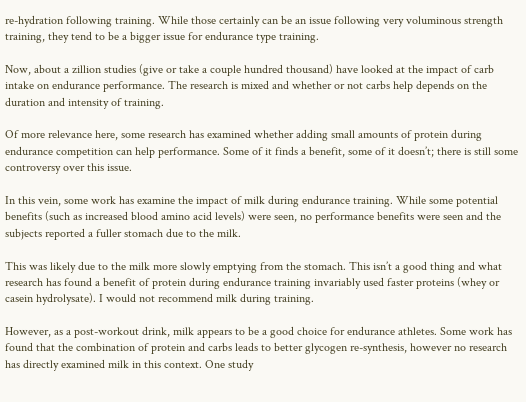re-hydration following training. While those certainly can be an issue following very voluminous strength training, they tend to be a bigger issue for endurance type training.

Now, about a zillion studies (give or take a couple hundred thousand) have looked at the impact of carb intake on endurance performance. The research is mixed and whether or not carbs help depends on the duration and intensity of training.

Of more relevance here, some research has examined whether adding small amounts of protein during endurance competition can help performance. Some of it finds a benefit, some of it doesn’t; there is still some controversy over this issue.

In this vein, some work has examine the impact of milk during endurance training. While some potential benefits (such as increased blood amino acid levels) were seen, no performance benefits were seen and the subjects reported a fuller stomach due to the milk.

This was likely due to the milk more slowly emptying from the stomach. This isn’t a good thing and what research has found a benefit of protein during endurance training invariably used faster proteins (whey or casein hydrolysate). I would not recommend milk during training.

However, as a post-workout drink, milk appears to be a good choice for endurance athletes. Some work has found that the combination of protein and carbs leads to better glycogen re-synthesis, however no research has directly examined milk in this context. One study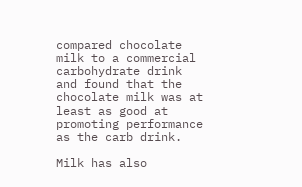compared chocolate milk to a commercial carbohydrate drink and found that the chocolate milk was at least as good at promoting performance as the carb drink.

Milk has also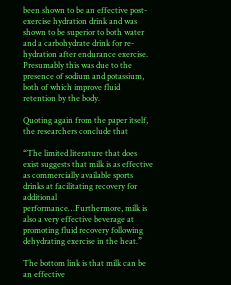been shown to be an effective post-exercise hydration drink and was shown to be superior to both water and a carbohydrate drink for re-hydration after endurance exercise. Presumably this was due to the presence of sodium and potassium, both of which improve fluid retention by the body.

Quoting again from the paper itself, the researchers conclude that

“The limited literature that does exist suggests that milk is as effective as commercially available sports drinks at facilitating recovery for additional performance…Furthermore, milk is also a very effective beverage at promoting fluid recovery following dehydrating exercise in the heat.”

The bottom link is that milk can be an effective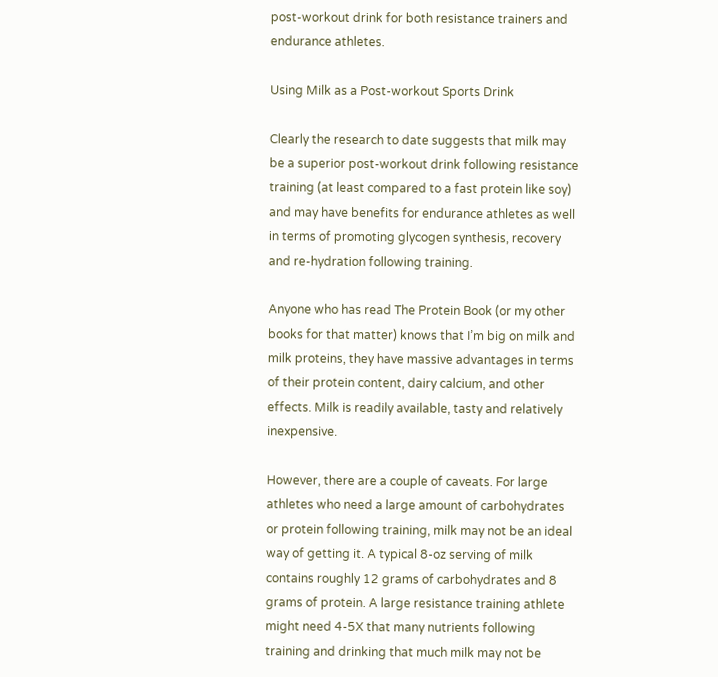post-workout drink for both resistance trainers and endurance athletes.

Using Milk as a Post-workout Sports Drink

Clearly the research to date suggests that milk may be a superior post-workout drink following resistance training (at least compared to a fast protein like soy) and may have benefits for endurance athletes as well in terms of promoting glycogen synthesis, recovery and re-hydration following training.

Anyone who has read The Protein Book (or my other books for that matter) knows that I’m big on milk and milk proteins, they have massive advantages in terms of their protein content, dairy calcium, and other effects. Milk is readily available, tasty and relatively inexpensive.

However, there are a couple of caveats. For large athletes who need a large amount of carbohydrates or protein following training, milk may not be an ideal way of getting it. A typical 8-oz serving of milk contains roughly 12 grams of carbohydrates and 8 grams of protein. A large resistance training athlete might need 4-5X that many nutrients following training and drinking that much milk may not be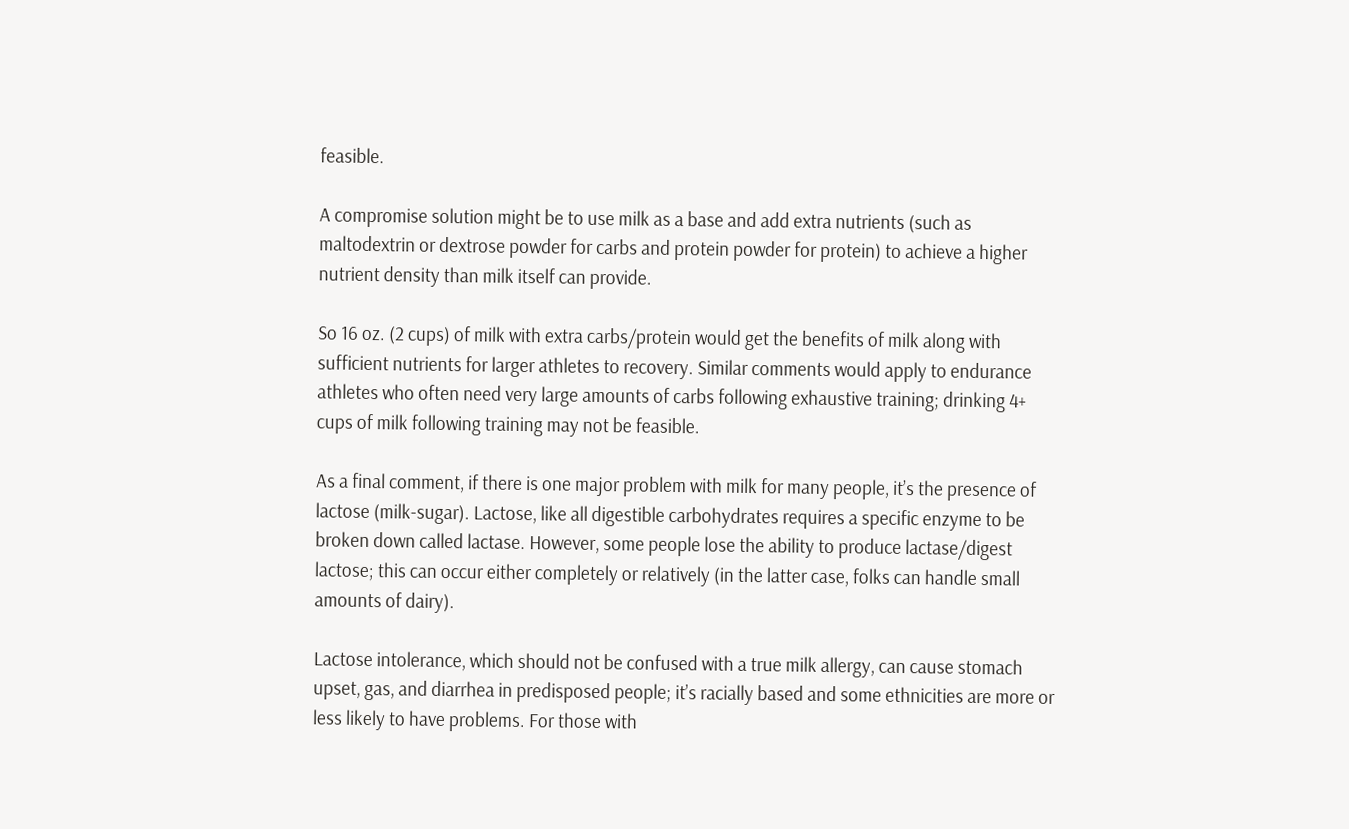feasible.

A compromise solution might be to use milk as a base and add extra nutrients (such as maltodextrin or dextrose powder for carbs and protein powder for protein) to achieve a higher nutrient density than milk itself can provide.

So 16 oz. (2 cups) of milk with extra carbs/protein would get the benefits of milk along with sufficient nutrients for larger athletes to recovery. Similar comments would apply to endurance athletes who often need very large amounts of carbs following exhaustive training; drinking 4+ cups of milk following training may not be feasible.

As a final comment, if there is one major problem with milk for many people, it’s the presence of lactose (milk-sugar). Lactose, like all digestible carbohydrates requires a specific enzyme to be broken down called lactase. However, some people lose the ability to produce lactase/digest lactose; this can occur either completely or relatively (in the latter case, folks can handle small amounts of dairy).

Lactose intolerance, which should not be confused with a true milk allergy, can cause stomach upset, gas, and diarrhea in predisposed people; it’s racially based and some ethnicities are more or less likely to have problems. For those with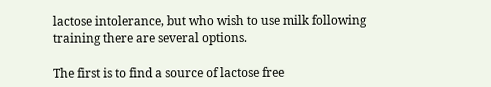lactose intolerance, but who wish to use milk following training there are several options.

The first is to find a source of lactose free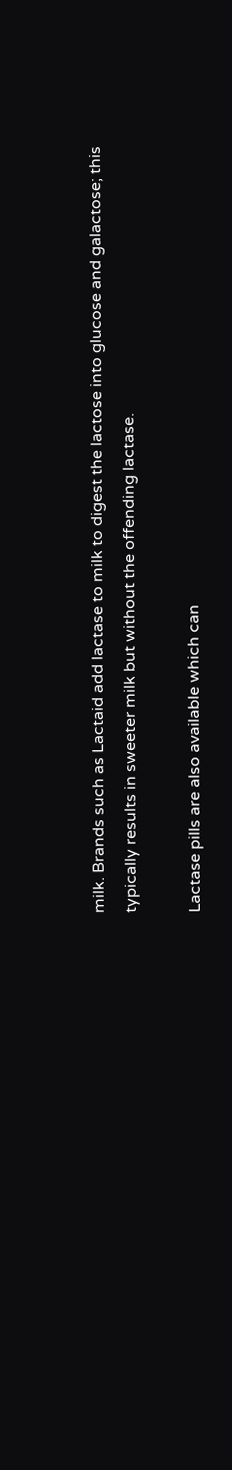milk. Brands such as Lactaid add lactase to milk to digest the lactose into glucose and galactose; this typically results in sweeter milk but without the offending lactase.

Lactase pills are also available which can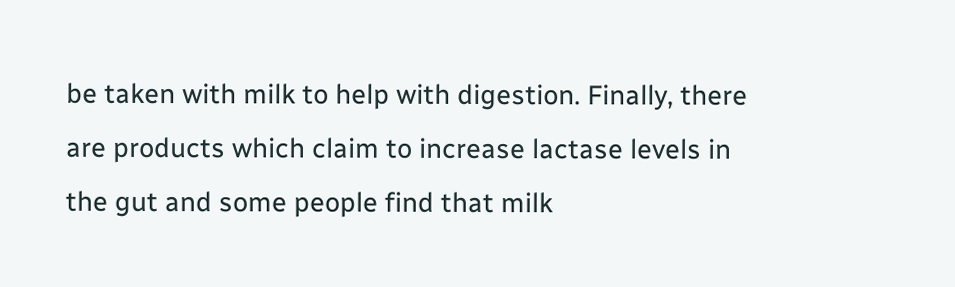be taken with milk to help with digestion. Finally, there are products which claim to increase lactase levels in the gut and some people find that milk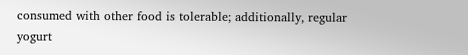consumed with other food is tolerable; additionally, regular yogurt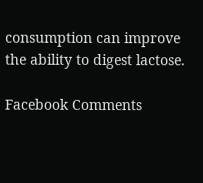consumption can improve the ability to digest lactose.

Facebook Comments